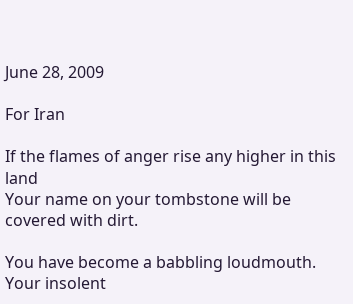June 28, 2009

For Iran

If the flames of anger rise any higher in this land
Your name on your tombstone will be covered with dirt.

You have become a babbling loudmouth.
Your insolent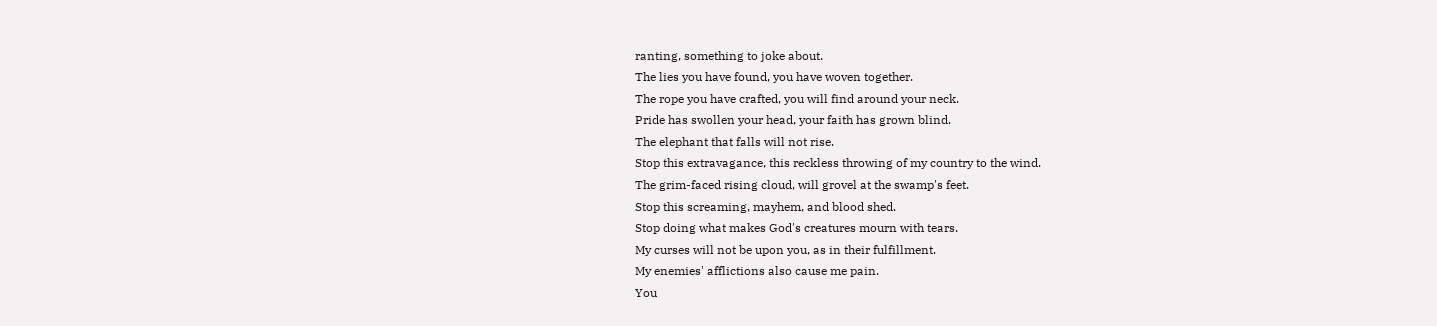ranting, something to joke about.
The lies you have found, you have woven together.
The rope you have crafted, you will find around your neck.
Pride has swollen your head, your faith has grown blind.
The elephant that falls will not rise.
Stop this extravagance, this reckless throwing of my country to the wind.
The grim-faced rising cloud, will grovel at the swamp's feet.
Stop this screaming, mayhem, and blood shed.
Stop doing what makes God's creatures mourn with tears.
My curses will not be upon you, as in their fulfillment.
My enemies' afflictions also cause me pain.
You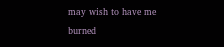may wish to have me burned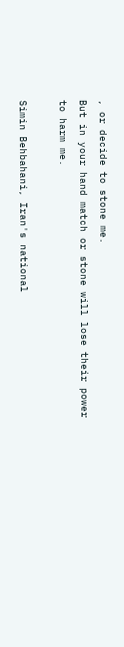, or decide to stone me.
But in your hand match or stone will lose their power to harm me.

Simin Behbahani, Iran's national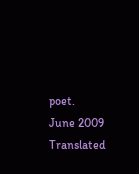poet.
June 2009 Translated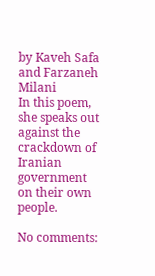by Kaveh Safa and Farzaneh Milani
In this poem, she speaks out against the crackdown of Iranian government on their own people.

No comments: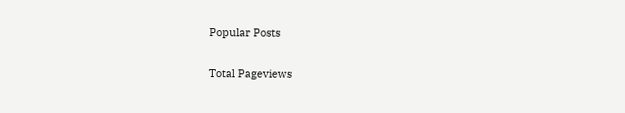Popular Posts

Total Pageviews